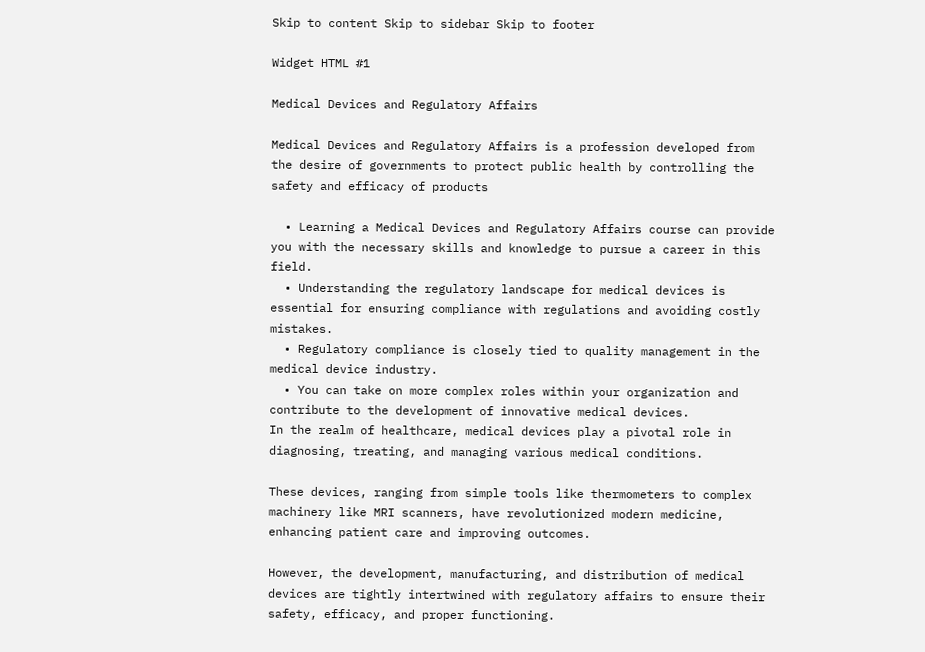Skip to content Skip to sidebar Skip to footer

Widget HTML #1

Medical Devices and Regulatory Affairs

Medical Devices and Regulatory Affairs is a profession developed from the desire of governments to protect public health by controlling the safety and efficacy of products

  • Learning a Medical Devices and Regulatory Affairs course can provide you with the necessary skills and knowledge to pursue a career in this field.
  • Understanding the regulatory landscape for medical devices is essential for ensuring compliance with regulations and avoiding costly mistakes.
  • Regulatory compliance is closely tied to quality management in the medical device industry.
  • You can take on more complex roles within your organization and contribute to the development of innovative medical devices.
In the realm of healthcare, medical devices play a pivotal role in diagnosing, treating, and managing various medical conditions.

These devices, ranging from simple tools like thermometers to complex machinery like MRI scanners, have revolutionized modern medicine, enhancing patient care and improving outcomes.

However, the development, manufacturing, and distribution of medical devices are tightly intertwined with regulatory affairs to ensure their safety, efficacy, and proper functioning.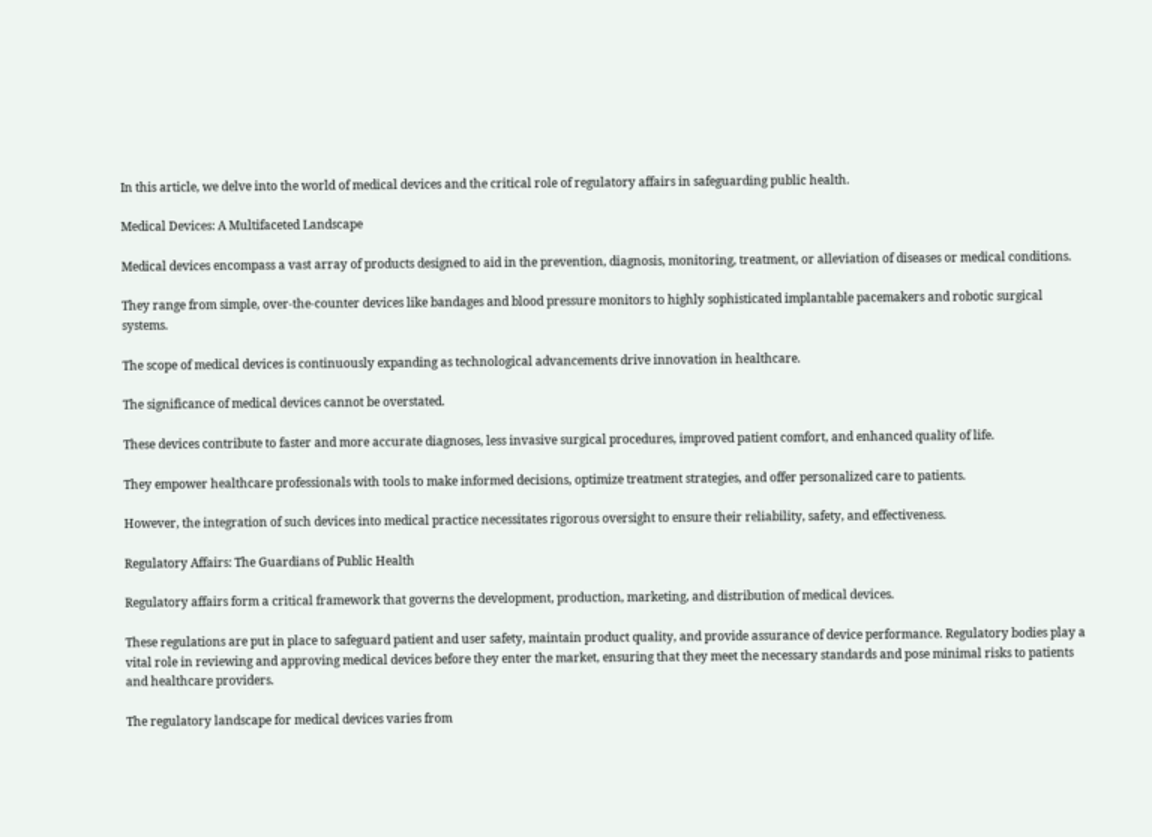In this article, we delve into the world of medical devices and the critical role of regulatory affairs in safeguarding public health.

Medical Devices: A Multifaceted Landscape

Medical devices encompass a vast array of products designed to aid in the prevention, diagnosis, monitoring, treatment, or alleviation of diseases or medical conditions.

They range from simple, over-the-counter devices like bandages and blood pressure monitors to highly sophisticated implantable pacemakers and robotic surgical systems.

The scope of medical devices is continuously expanding as technological advancements drive innovation in healthcare.

The significance of medical devices cannot be overstated.

These devices contribute to faster and more accurate diagnoses, less invasive surgical procedures, improved patient comfort, and enhanced quality of life.

They empower healthcare professionals with tools to make informed decisions, optimize treatment strategies, and offer personalized care to patients.

However, the integration of such devices into medical practice necessitates rigorous oversight to ensure their reliability, safety, and effectiveness.

Regulatory Affairs: The Guardians of Public Health

Regulatory affairs form a critical framework that governs the development, production, marketing, and distribution of medical devices.

These regulations are put in place to safeguard patient and user safety, maintain product quality, and provide assurance of device performance. Regulatory bodies play a vital role in reviewing and approving medical devices before they enter the market, ensuring that they meet the necessary standards and pose minimal risks to patients and healthcare providers.

The regulatory landscape for medical devices varies from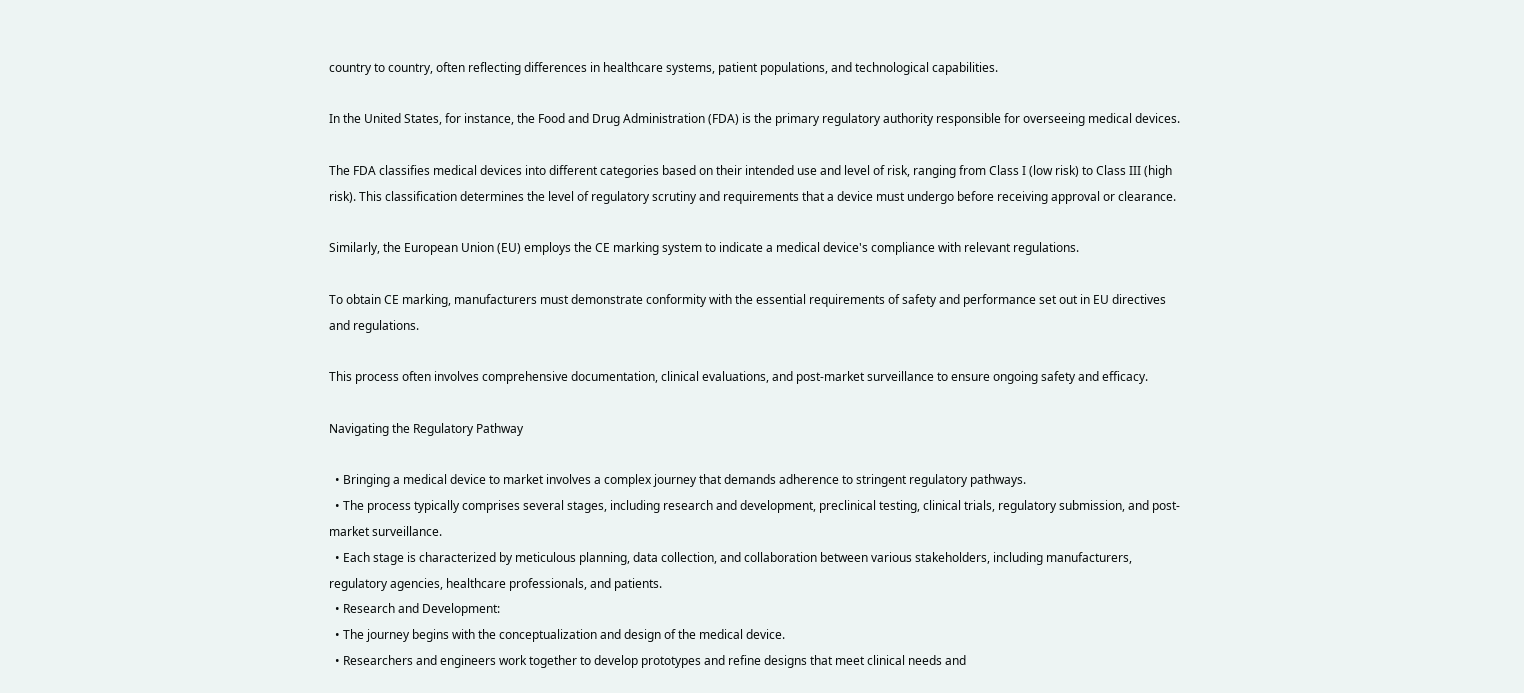country to country, often reflecting differences in healthcare systems, patient populations, and technological capabilities.

In the United States, for instance, the Food and Drug Administration (FDA) is the primary regulatory authority responsible for overseeing medical devices.

The FDA classifies medical devices into different categories based on their intended use and level of risk, ranging from Class I (low risk) to Class III (high risk). This classification determines the level of regulatory scrutiny and requirements that a device must undergo before receiving approval or clearance.

Similarly, the European Union (EU) employs the CE marking system to indicate a medical device's compliance with relevant regulations.

To obtain CE marking, manufacturers must demonstrate conformity with the essential requirements of safety and performance set out in EU directives and regulations.

This process often involves comprehensive documentation, clinical evaluations, and post-market surveillance to ensure ongoing safety and efficacy.

Navigating the Regulatory Pathway

  • Bringing a medical device to market involves a complex journey that demands adherence to stringent regulatory pathways.
  • The process typically comprises several stages, including research and development, preclinical testing, clinical trials, regulatory submission, and post-market surveillance.
  • Each stage is characterized by meticulous planning, data collection, and collaboration between various stakeholders, including manufacturers, regulatory agencies, healthcare professionals, and patients.
  • Research and Development:
  • The journey begins with the conceptualization and design of the medical device.
  • Researchers and engineers work together to develop prototypes and refine designs that meet clinical needs and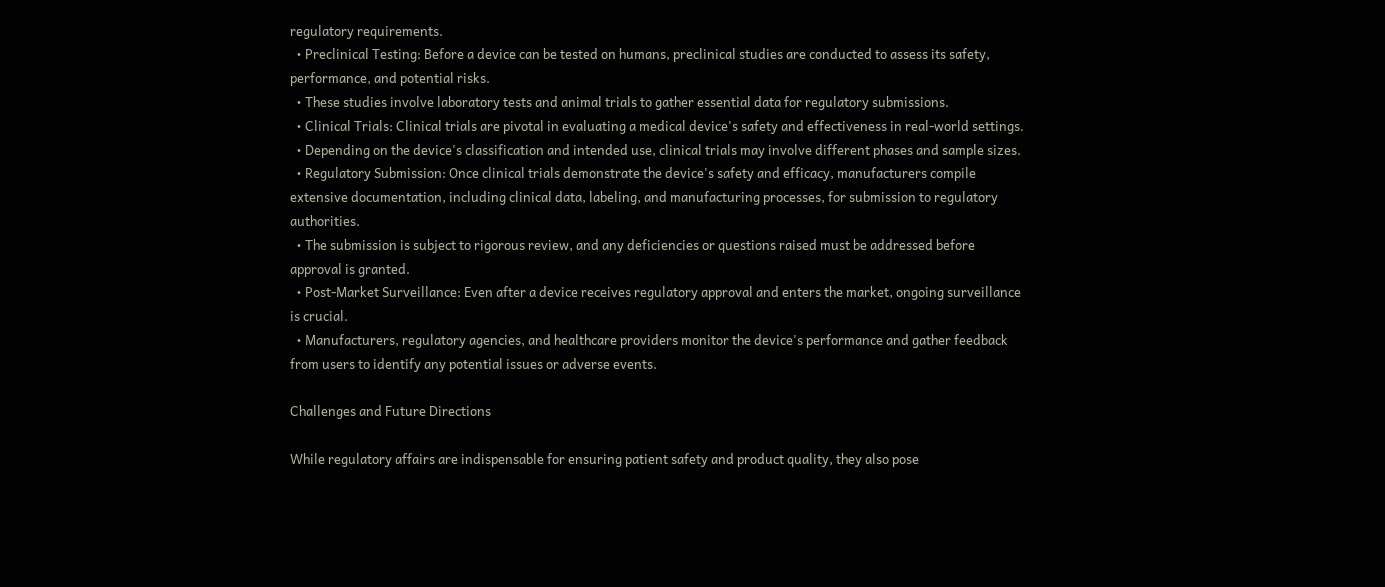regulatory requirements.
  • Preclinical Testing: Before a device can be tested on humans, preclinical studies are conducted to assess its safety, performance, and potential risks.
  • These studies involve laboratory tests and animal trials to gather essential data for regulatory submissions.
  • Clinical Trials: Clinical trials are pivotal in evaluating a medical device's safety and effectiveness in real-world settings.
  • Depending on the device's classification and intended use, clinical trials may involve different phases and sample sizes.
  • Regulatory Submission: Once clinical trials demonstrate the device's safety and efficacy, manufacturers compile extensive documentation, including clinical data, labeling, and manufacturing processes, for submission to regulatory authorities.
  • The submission is subject to rigorous review, and any deficiencies or questions raised must be addressed before approval is granted.
  • Post-Market Surveillance: Even after a device receives regulatory approval and enters the market, ongoing surveillance is crucial.
  • Manufacturers, regulatory agencies, and healthcare providers monitor the device's performance and gather feedback from users to identify any potential issues or adverse events.

Challenges and Future Directions

While regulatory affairs are indispensable for ensuring patient safety and product quality, they also pose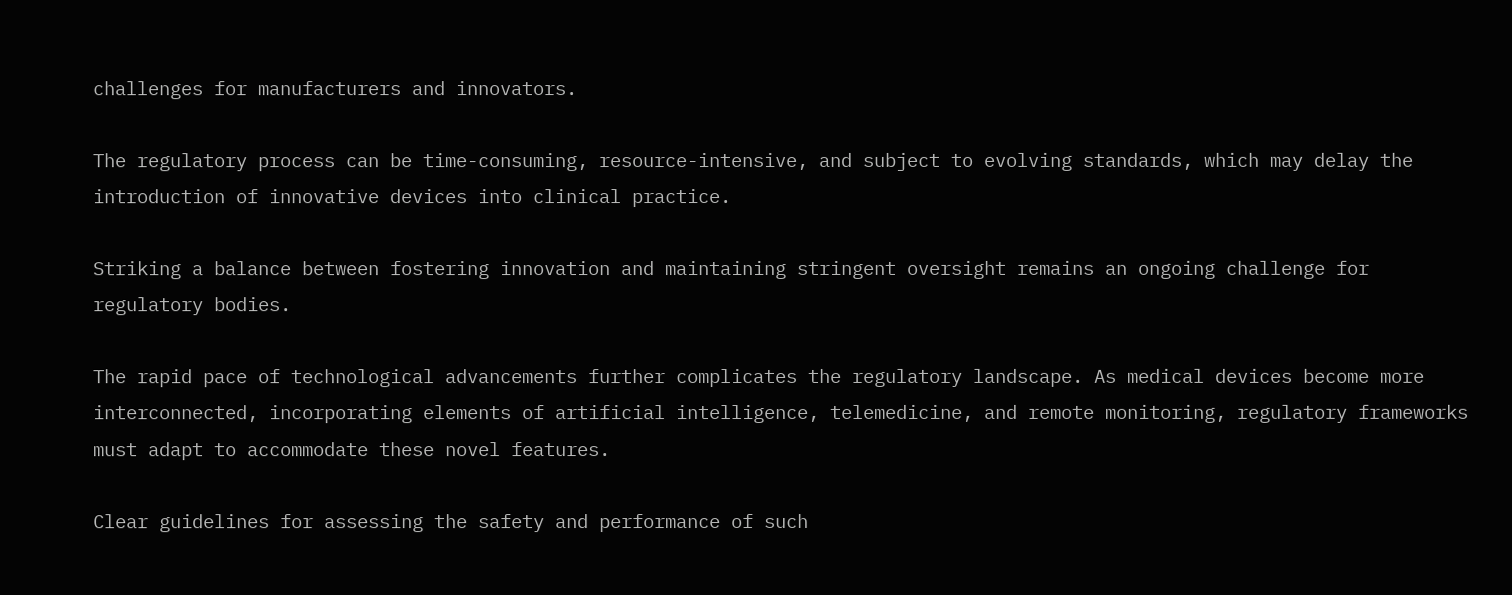challenges for manufacturers and innovators.

The regulatory process can be time-consuming, resource-intensive, and subject to evolving standards, which may delay the introduction of innovative devices into clinical practice.

Striking a balance between fostering innovation and maintaining stringent oversight remains an ongoing challenge for regulatory bodies.

The rapid pace of technological advancements further complicates the regulatory landscape. As medical devices become more interconnected, incorporating elements of artificial intelligence, telemedicine, and remote monitoring, regulatory frameworks must adapt to accommodate these novel features.

Clear guidelines for assessing the safety and performance of such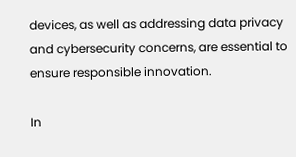devices, as well as addressing data privacy and cybersecurity concerns, are essential to ensure responsible innovation.

In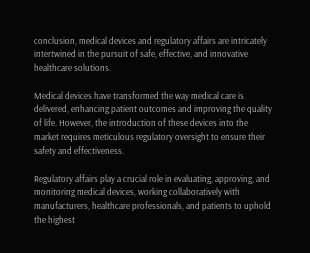conclusion, medical devices and regulatory affairs are intricately intertwined in the pursuit of safe, effective, and innovative healthcare solutions.

Medical devices have transformed the way medical care is delivered, enhancing patient outcomes and improving the quality of life. However, the introduction of these devices into the market requires meticulous regulatory oversight to ensure their safety and effectiveness.

Regulatory affairs play a crucial role in evaluating, approving, and monitoring medical devices, working collaboratively with manufacturers, healthcare professionals, and patients to uphold the highest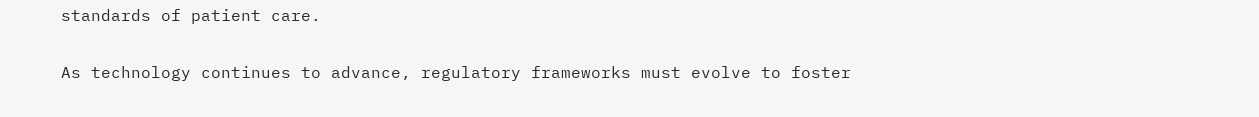standards of patient care.

As technology continues to advance, regulatory frameworks must evolve to foster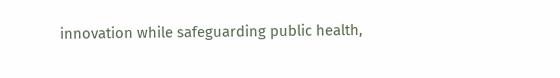innovation while safeguarding public health,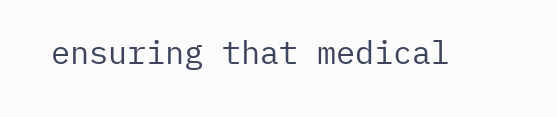ensuring that medical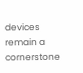devices remain a cornerstone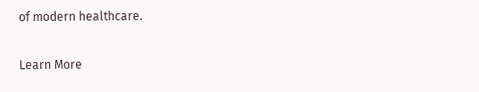of modern healthcare.

Learn More